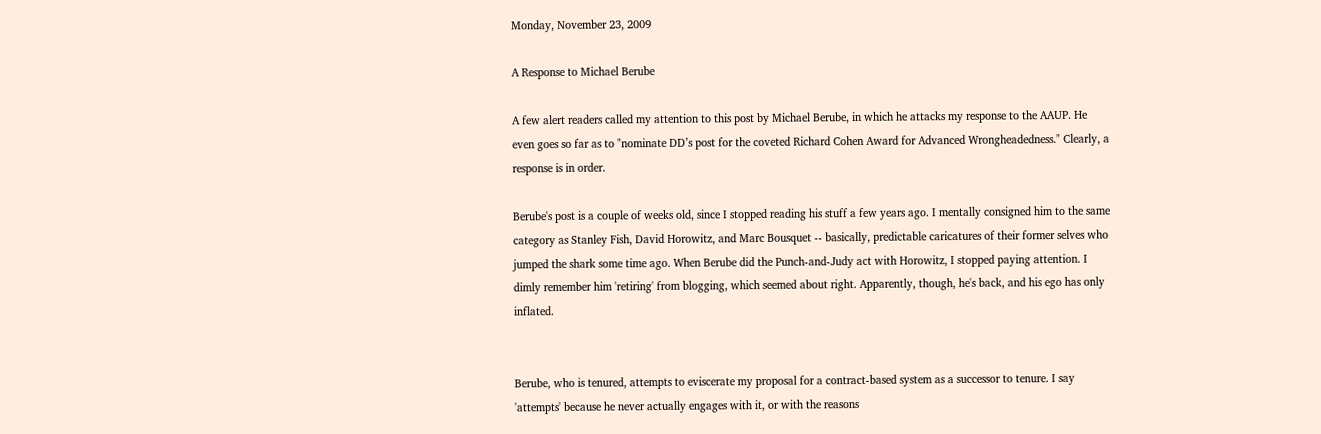Monday, November 23, 2009

A Response to Michael Berube

A few alert readers called my attention to this post by Michael Berube, in which he attacks my response to the AAUP. He even goes so far as to "nominate DD’s post for the coveted Richard Cohen Award for Advanced Wrongheadedness." Clearly, a response is in order.

Berube's post is a couple of weeks old, since I stopped reading his stuff a few years ago. I mentally consigned him to the same category as Stanley Fish, David Horowitz, and Marc Bousquet -- basically, predictable caricatures of their former selves who jumped the shark some time ago. When Berube did the Punch-and-Judy act with Horowitz, I stopped paying attention. I dimly remember him 'retiring' from blogging, which seemed about right. Apparently, though, he's back, and his ego has only inflated.


Berube, who is tenured, attempts to eviscerate my proposal for a contract-based system as a successor to tenure. I say 'attempts' because he never actually engages with it, or with the reasons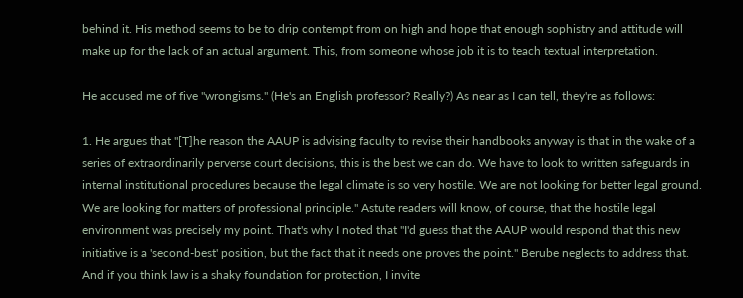behind it. His method seems to be to drip contempt from on high and hope that enough sophistry and attitude will make up for the lack of an actual argument. This, from someone whose job it is to teach textual interpretation.

He accused me of five "wrongisms." (He's an English professor? Really?) As near as I can tell, they're as follows:

1. He argues that "[T]he reason the AAUP is advising faculty to revise their handbooks anyway is that in the wake of a series of extraordinarily perverse court decisions, this is the best we can do. We have to look to written safeguards in internal institutional procedures because the legal climate is so very hostile. We are not looking for better legal ground. We are looking for matters of professional principle." Astute readers will know, of course, that the hostile legal environment was precisely my point. That's why I noted that "I'd guess that the AAUP would respond that this new initiative is a 'second-best' position, but the fact that it needs one proves the point." Berube neglects to address that. And if you think law is a shaky foundation for protection, I invite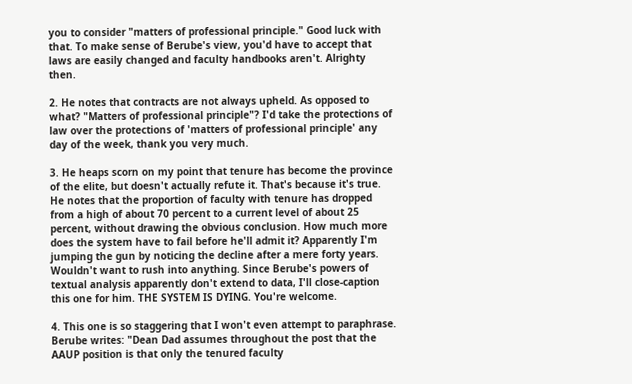you to consider "matters of professional principle." Good luck with that. To make sense of Berube's view, you'd have to accept that laws are easily changed and faculty handbooks aren't. Alrighty then.

2. He notes that contracts are not always upheld. As opposed to what? "Matters of professional principle"? I'd take the protections of law over the protections of 'matters of professional principle' any day of the week, thank you very much.

3. He heaps scorn on my point that tenure has become the province of the elite, but doesn't actually refute it. That's because it's true. He notes that the proportion of faculty with tenure has dropped from a high of about 70 percent to a current level of about 25 percent, without drawing the obvious conclusion. How much more does the system have to fail before he'll admit it? Apparently I'm jumping the gun by noticing the decline after a mere forty years. Wouldn't want to rush into anything. Since Berube's powers of textual analysis apparently don't extend to data, I'll close-caption this one for him. THE SYSTEM IS DYING. You're welcome.

4. This one is so staggering that I won't even attempt to paraphrase. Berube writes: "Dean Dad assumes throughout the post that the AAUP position is that only the tenured faculty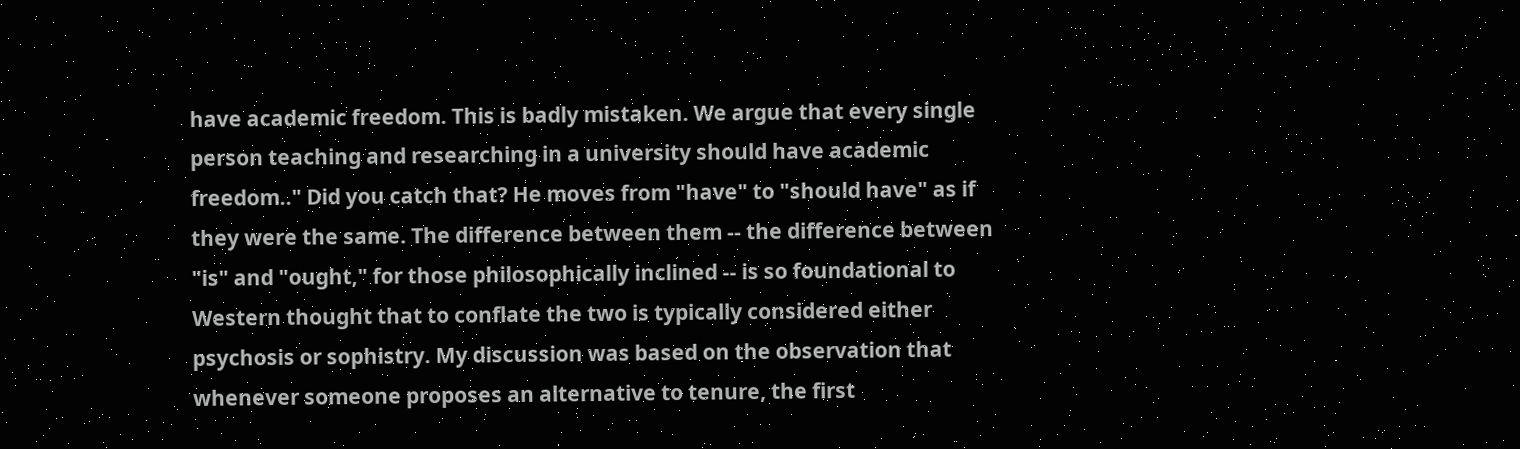have academic freedom. This is badly mistaken. We argue that every single person teaching and researching in a university should have academic freedom.." Did you catch that? He moves from "have" to "should have" as if they were the same. The difference between them -- the difference between "is" and "ought," for those philosophically inclined -- is so foundational to Western thought that to conflate the two is typically considered either psychosis or sophistry. My discussion was based on the observation that whenever someone proposes an alternative to tenure, the first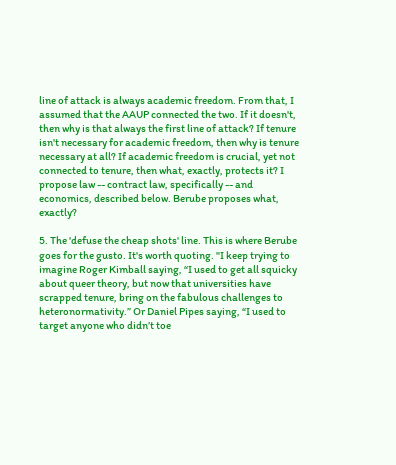line of attack is always academic freedom. From that, I assumed that the AAUP connected the two. If it doesn't, then why is that always the first line of attack? If tenure isn't necessary for academic freedom, then why is tenure necessary at all? If academic freedom is crucial, yet not connected to tenure, then what, exactly, protects it? I propose law -- contract law, specifically -- and economics, described below. Berube proposes what, exactly?

5. The 'defuse the cheap shots' line. This is where Berube goes for the gusto. It's worth quoting. "I keep trying to imagine Roger Kimball saying, “I used to get all squicky about queer theory, but now that universities have scrapped tenure, bring on the fabulous challenges to heteronormativity.” Or Daniel Pipes saying, “I used to target anyone who didn’t toe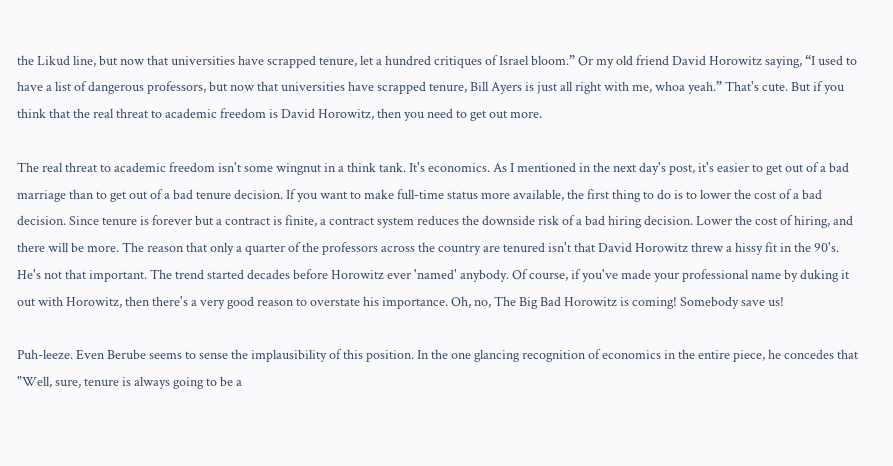the Likud line, but now that universities have scrapped tenure, let a hundred critiques of Israel bloom.” Or my old friend David Horowitz saying, “I used to have a list of dangerous professors, but now that universities have scrapped tenure, Bill Ayers is just all right with me, whoa yeah.” That's cute. But if you think that the real threat to academic freedom is David Horowitz, then you need to get out more.

The real threat to academic freedom isn't some wingnut in a think tank. It's economics. As I mentioned in the next day's post, it's easier to get out of a bad marriage than to get out of a bad tenure decision. If you want to make full-time status more available, the first thing to do is to lower the cost of a bad decision. Since tenure is forever but a contract is finite, a contract system reduces the downside risk of a bad hiring decision. Lower the cost of hiring, and there will be more. The reason that only a quarter of the professors across the country are tenured isn't that David Horowitz threw a hissy fit in the 90's. He's not that important. The trend started decades before Horowitz ever 'named' anybody. Of course, if you've made your professional name by duking it out with Horowitz, then there's a very good reason to overstate his importance. Oh, no, The Big Bad Horowitz is coming! Somebody save us!

Puh-leeze. Even Berube seems to sense the implausibility of this position. In the one glancing recognition of economics in the entire piece, he concedes that "Well, sure, tenure is always going to be a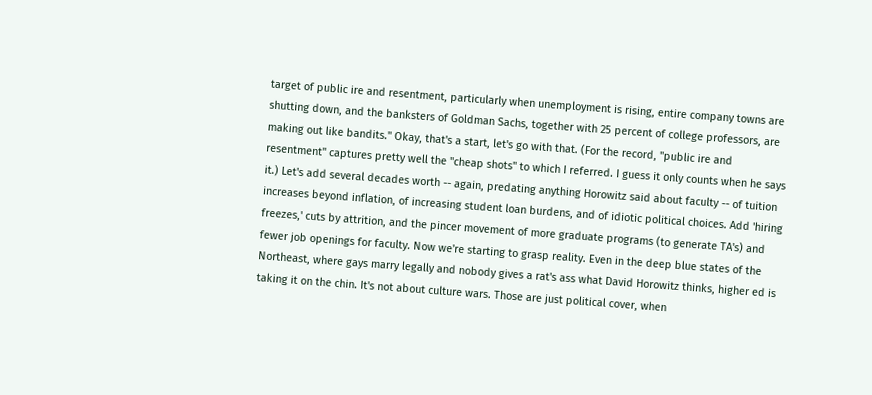target of public ire and resentment, particularly when unemployment is rising, entire company towns are shutting down, and the banksters of Goldman Sachs, together with 25 percent of college professors, are making out like bandits." Okay, that's a start, let's go with that. (For the record, "public ire and resentment" captures pretty well the "cheap shots" to which I referred. I guess it only counts when he says it.) Let's add several decades worth -- again, predating anything Horowitz said about faculty -- of tuition increases beyond inflation, of increasing student loan burdens, and of idiotic political choices. Add 'hiring freezes,' cuts by attrition, and the pincer movement of more graduate programs (to generate TA's) and fewer job openings for faculty. Now we're starting to grasp reality. Even in the deep blue states of the Northeast, where gays marry legally and nobody gives a rat's ass what David Horowitz thinks, higher ed is taking it on the chin. It's not about culture wars. Those are just political cover, when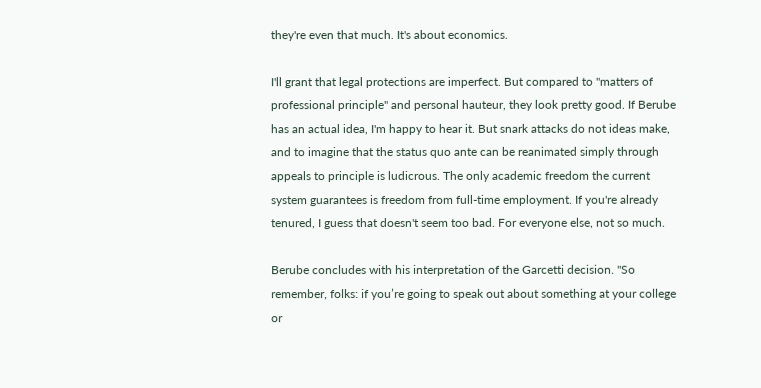they're even that much. It's about economics.

I'll grant that legal protections are imperfect. But compared to "matters of professional principle" and personal hauteur, they look pretty good. If Berube has an actual idea, I'm happy to hear it. But snark attacks do not ideas make, and to imagine that the status quo ante can be reanimated simply through appeals to principle is ludicrous. The only academic freedom the current system guarantees is freedom from full-time employment. If you're already tenured, I guess that doesn't seem too bad. For everyone else, not so much.

Berube concludes with his interpretation of the Garcetti decision. "So remember, folks: if you’re going to speak out about something at your college or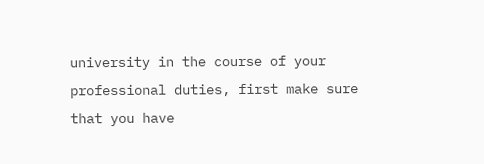university in the course of your professional duties, first make sure that you have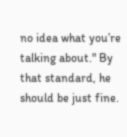no idea what you’re talking about." By that standard, he should be just fine.